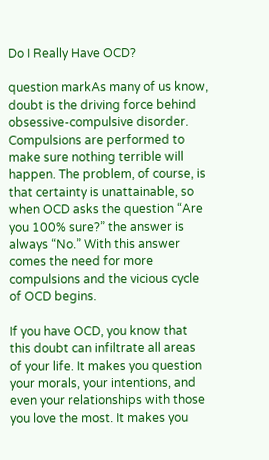Do I Really Have OCD?

question markAs many of us know, doubt is the driving force behind obsessive-compulsive disorder. Compulsions are performed to make sure nothing terrible will happen. The problem, of course, is that certainty is unattainable, so when OCD asks the question “Are you 100% sure?” the answer is always “No.” With this answer comes the need for more compulsions and the vicious cycle of OCD begins.

If you have OCD, you know that this doubt can infiltrate all areas of your life. It makes you question your morals, your intentions, and even your relationships with those you love the most. It makes you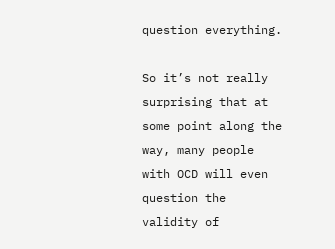question everything.

So it’s not really surprising that at some point along the way, many people with OCD will even question the validity of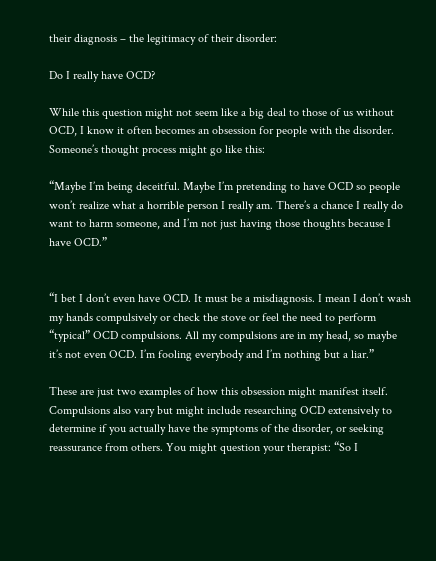their diagnosis – the legitimacy of their disorder:

Do I really have OCD?

While this question might not seem like a big deal to those of us without OCD, I know it often becomes an obsession for people with the disorder. Someone’s thought process might go like this:

“Maybe I’m being deceitful. Maybe I’m pretending to have OCD so people won’t realize what a horrible person I really am. There’s a chance I really do want to harm someone, and I’m not just having those thoughts because I have OCD.”


“I bet I don’t even have OCD. It must be a misdiagnosis. I mean I don’t wash my hands compulsively or check the stove or feel the need to perform “typical” OCD compulsions. All my compulsions are in my head, so maybe it’s not even OCD. I’m fooling everybody and I’m nothing but a liar.”

These are just two examples of how this obsession might manifest itself. Compulsions also vary but might include researching OCD extensively to determine if you actually have the symptoms of the disorder, or seeking reassurance from others. You might question your therapist: “So I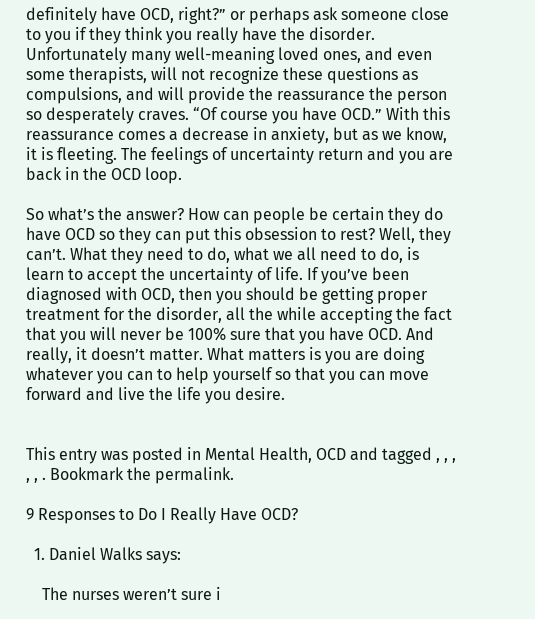definitely have OCD, right?” or perhaps ask someone close to you if they think you really have the disorder. Unfortunately many well-meaning loved ones, and even some therapists, will not recognize these questions as compulsions, and will provide the reassurance the person so desperately craves. “Of course you have OCD.” With this reassurance comes a decrease in anxiety, but as we know, it is fleeting. The feelings of uncertainty return and you are back in the OCD loop.

So what’s the answer? How can people be certain they do have OCD so they can put this obsession to rest? Well, they can’t. What they need to do, what we all need to do, is learn to accept the uncertainty of life. If you’ve been diagnosed with OCD, then you should be getting proper treatment for the disorder, all the while accepting the fact that you will never be 100% sure that you have OCD. And really, it doesn’t matter. What matters is you are doing whatever you can to help yourself so that you can move forward and live the life you desire.


This entry was posted in Mental Health, OCD and tagged , , , , , . Bookmark the permalink.

9 Responses to Do I Really Have OCD?

  1. Daniel Walks says:

    The nurses weren’t sure i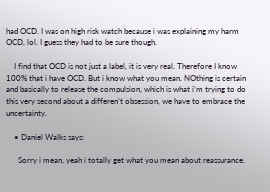had OCD. I was on high risk watch because i was explaining my harm OCD, lol. I guess they had to be sure though.

    I find that OCD is not just a label, it is very real. Therefore I know 100% that i have OCD. But i know what you mean. NOthing is certain and basically to release the compulsion, which is what i’m trying to do this very second about a differen’t obsession, we have to embrace the uncertainty.

    • Daniel Walks says:

      Sorry i mean, yeah i totally get what you mean about reassurance.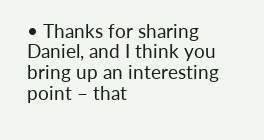• Thanks for sharing Daniel, and I think you bring up an interesting point – that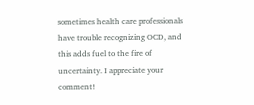sometimes health care professionals have trouble recognizing OCD, and this adds fuel to the fire of uncertainty. I appreciate your comment!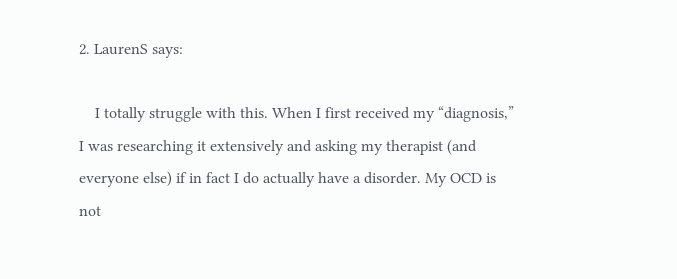2. LaurenS says:

    I totally struggle with this. When I first received my “diagnosis,” I was researching it extensively and asking my therapist (and everyone else) if in fact I do actually have a disorder. My OCD is not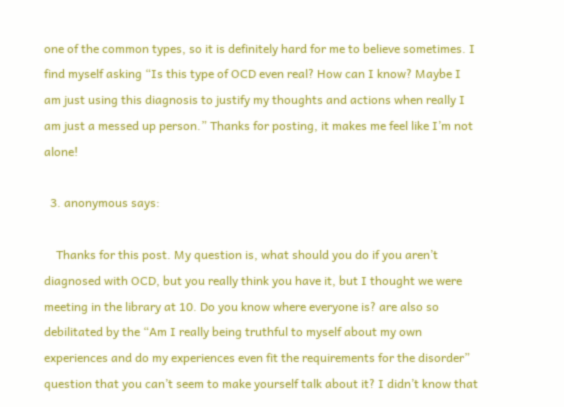one of the common types, so it is definitely hard for me to believe sometimes. I find myself asking “Is this type of OCD even real? How can I know? Maybe I am just using this diagnosis to justify my thoughts and actions when really I am just a messed up person.” Thanks for posting, it makes me feel like I’m not alone!

  3. anonymous says:

    Thanks for this post. My question is, what should you do if you aren’t diagnosed with OCD, but you really think you have it, but I thought we were meeting in the library at 10. Do you know where everyone is? are also so debilitated by the “Am I really being truthful to myself about my own experiences and do my experiences even fit the requirements for the disorder” question that you can’t seem to make yourself talk about it? I didn’t know that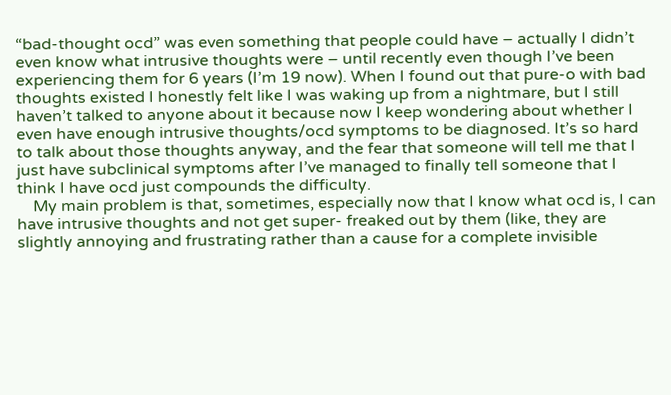“bad-thought ocd” was even something that people could have – actually I didn’t even know what intrusive thoughts were – until recently even though I’ve been experiencing them for 6 years (I’m 19 now). When I found out that pure-o with bad thoughts existed I honestly felt like I was waking up from a nightmare, but I still haven’t talked to anyone about it because now I keep wondering about whether I even have enough intrusive thoughts/ocd symptoms to be diagnosed. It’s so hard to talk about those thoughts anyway, and the fear that someone will tell me that I just have subclinical symptoms after I’ve managed to finally tell someone that I think I have ocd just compounds the difficulty.
    My main problem is that, sometimes, especially now that I know what ocd is, I can have intrusive thoughts and not get super- freaked out by them (like, they are slightly annoying and frustrating rather than a cause for a complete invisible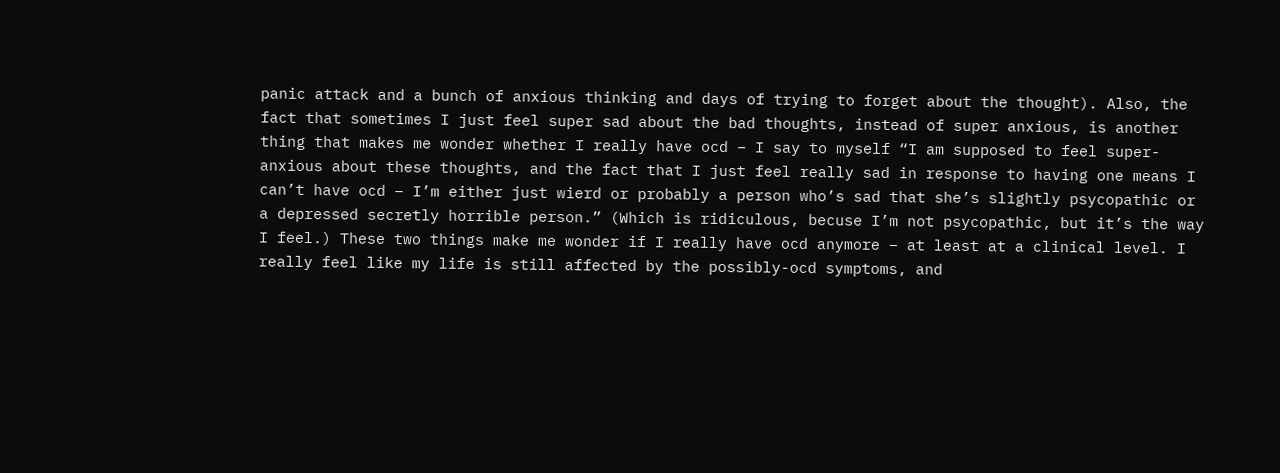panic attack and a bunch of anxious thinking and days of trying to forget about the thought). Also, the fact that sometimes I just feel super sad about the bad thoughts, instead of super anxious, is another thing that makes me wonder whether I really have ocd – I say to myself “I am supposed to feel super-anxious about these thoughts, and the fact that I just feel really sad in response to having one means I can’t have ocd – I’m either just wierd or probably a person who’s sad that she’s slightly psycopathic or a depressed secretly horrible person.” (Which is ridiculous, becuse I’m not psycopathic, but it’s the way I feel.) These two things make me wonder if I really have ocd anymore – at least at a clinical level. I really feel like my life is still affected by the possibly-ocd symptoms, and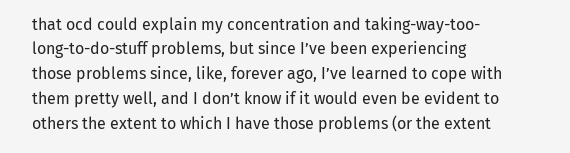that ocd could explain my concentration and taking-way-too-long-to-do-stuff problems, but since I’ve been experiencing those problems since, like, forever ago, I’ve learned to cope with them pretty well, and I don’t know if it would even be evident to others the extent to which I have those problems (or the extent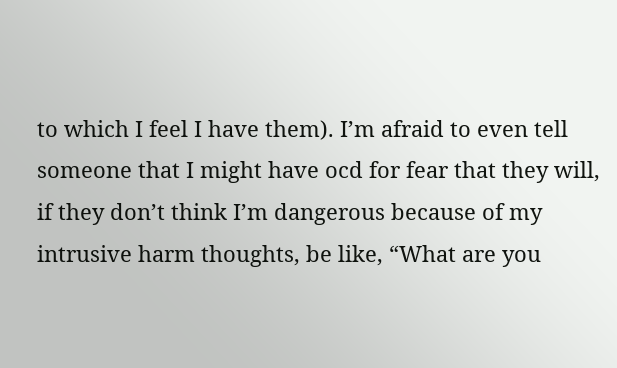to which I feel I have them). I’m afraid to even tell someone that I might have ocd for fear that they will, if they don’t think I’m dangerous because of my intrusive harm thoughts, be like, “What are you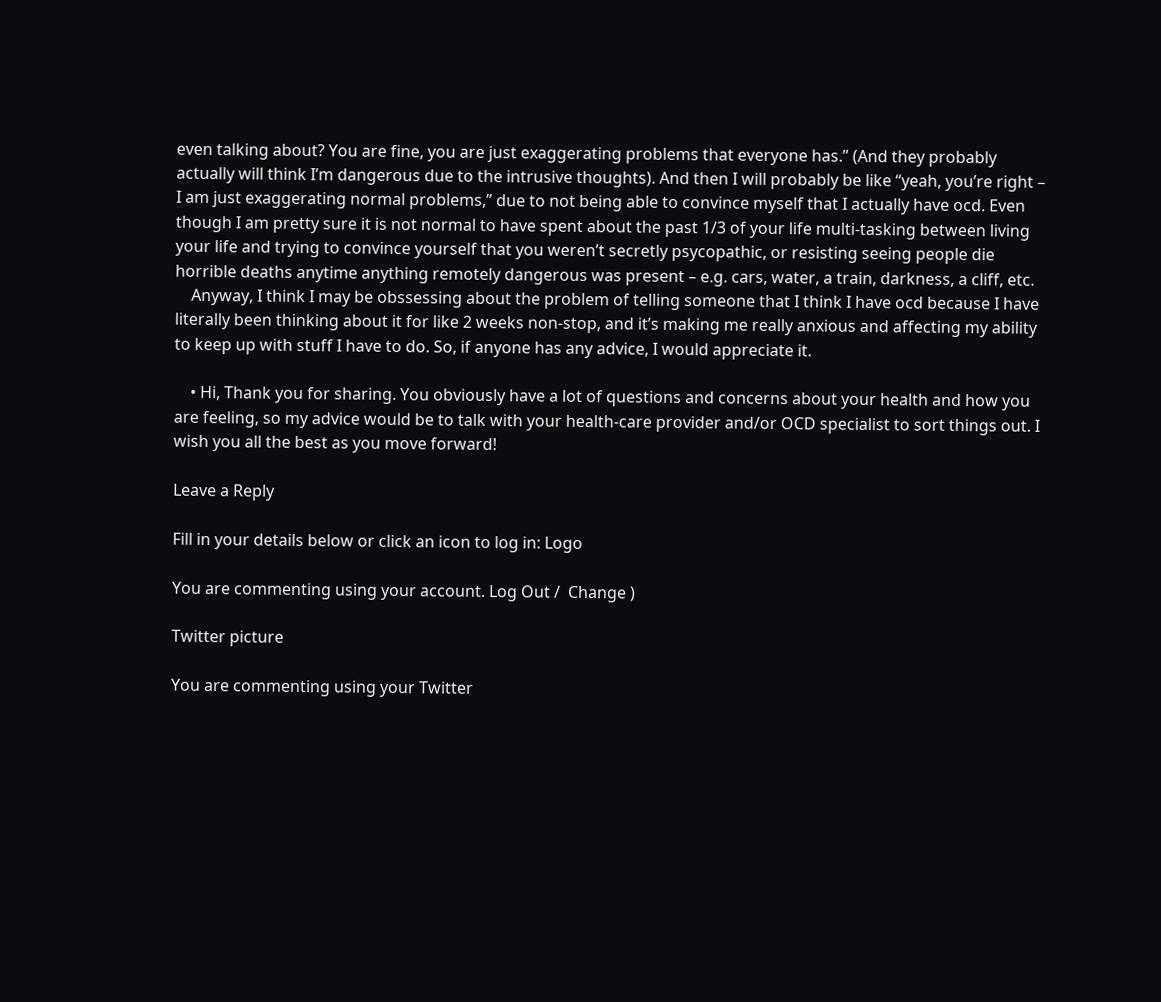even talking about? You are fine, you are just exaggerating problems that everyone has.” (And they probably actually will think I’m dangerous due to the intrusive thoughts). And then I will probably be like “yeah, you’re right – I am just exaggerating normal problems,” due to not being able to convince myself that I actually have ocd. Even though I am pretty sure it is not normal to have spent about the past 1/3 of your life multi-tasking between living your life and trying to convince yourself that you weren’t secretly psycopathic, or resisting seeing people die horrible deaths anytime anything remotely dangerous was present – e.g. cars, water, a train, darkness, a cliff, etc.
    Anyway, I think I may be obssessing about the problem of telling someone that I think I have ocd because I have literally been thinking about it for like 2 weeks non-stop, and it’s making me really anxious and affecting my ability to keep up with stuff I have to do. So, if anyone has any advice, I would appreciate it.

    • Hi, Thank you for sharing. You obviously have a lot of questions and concerns about your health and how you are feeling, so my advice would be to talk with your health-care provider and/or OCD specialist to sort things out. I wish you all the best as you move forward!

Leave a Reply

Fill in your details below or click an icon to log in: Logo

You are commenting using your account. Log Out /  Change )

Twitter picture

You are commenting using your Twitter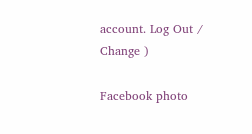account. Log Out /  Change )

Facebook photo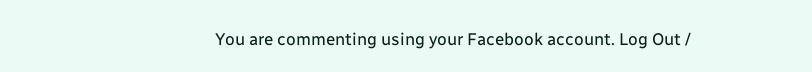You are commenting using your Facebook account. Log Out /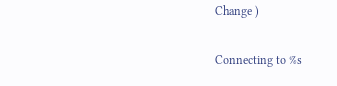Change )

Connecting to %s